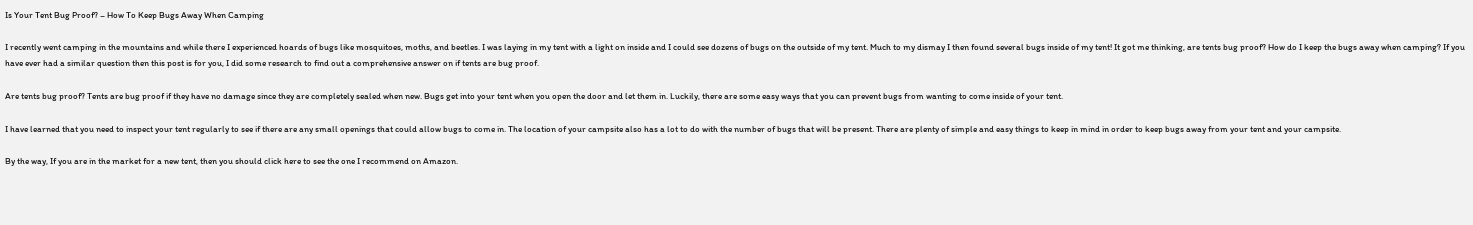Is Your Tent Bug Proof? – How To Keep Bugs Away When Camping

I recently went camping in the mountains and while there I experienced hoards of bugs like mosquitoes, moths, and beetles. I was laying in my tent with a light on inside and I could see dozens of bugs on the outside of my tent. Much to my dismay I then found several bugs inside of my tent! It got me thinking, are tents bug proof? How do I keep the bugs away when camping? If you have ever had a similar question then this post is for you, I did some research to find out a comprehensive answer on if tents are bug proof.

Are tents bug proof? Tents are bug proof if they have no damage since they are completely sealed when new. Bugs get into your tent when you open the door and let them in. Luckily, there are some easy ways that you can prevent bugs from wanting to come inside of your tent.

I have learned that you need to inspect your tent regularly to see if there are any small openings that could allow bugs to come in. The location of your campsite also has a lot to do with the number of bugs that will be present. There are plenty of simple and easy things to keep in mind in order to keep bugs away from your tent and your campsite.

By the way, If you are in the market for a new tent, then you should click here to see the one I recommend on Amazon.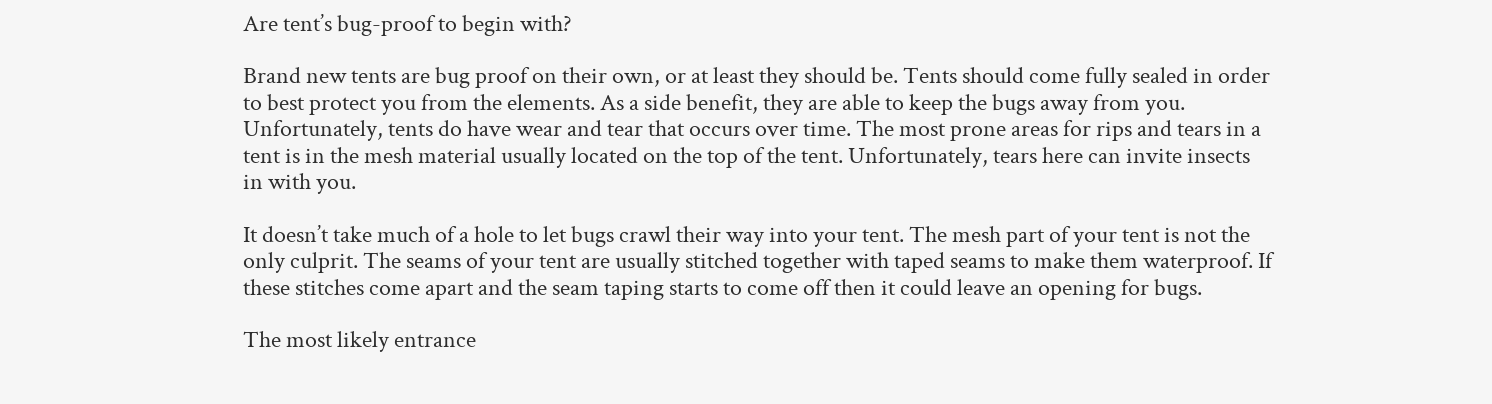Are tent’s bug-proof to begin with?

Brand new tents are bug proof on their own, or at least they should be. Tents should come fully sealed in order to best protect you from the elements. As a side benefit, they are able to keep the bugs away from you. Unfortunately, tents do have wear and tear that occurs over time. The most prone areas for rips and tears in a tent is in the mesh material usually located on the top of the tent. Unfortunately, tears here can invite insects in with you.

It doesn’t take much of a hole to let bugs crawl their way into your tent. The mesh part of your tent is not the only culprit. The seams of your tent are usually stitched together with taped seams to make them waterproof. If these stitches come apart and the seam taping starts to come off then it could leave an opening for bugs.

The most likely entrance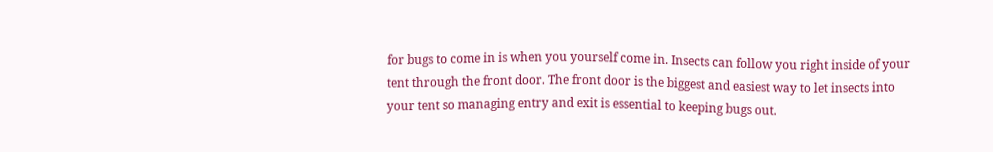for bugs to come in is when you yourself come in. Insects can follow you right inside of your tent through the front door. The front door is the biggest and easiest way to let insects into your tent so managing entry and exit is essential to keeping bugs out.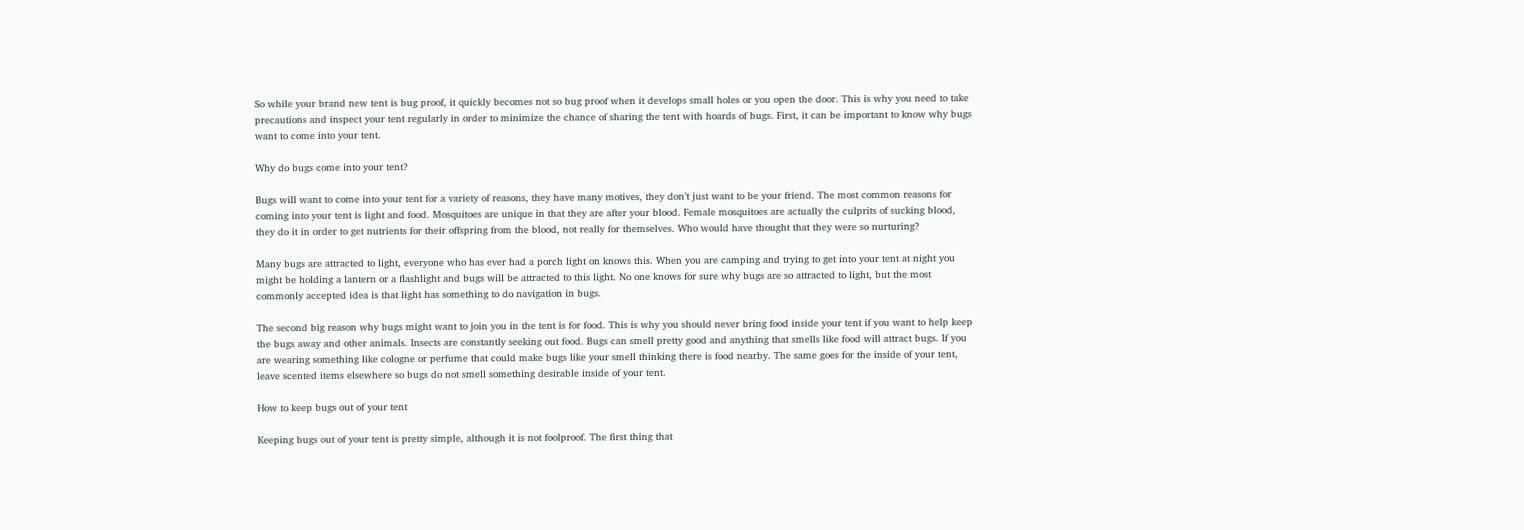So while your brand new tent is bug proof, it quickly becomes not so bug proof when it develops small holes or you open the door. This is why you need to take precautions and inspect your tent regularly in order to minimize the chance of sharing the tent with hoards of bugs. First, it can be important to know why bugs want to come into your tent.

Why do bugs come into your tent?

Bugs will want to come into your tent for a variety of reasons, they have many motives, they don’t just want to be your friend. The most common reasons for coming into your tent is light and food. Mosquitoes are unique in that they are after your blood. Female mosquitoes are actually the culprits of sucking blood, they do it in order to get nutrients for their offspring from the blood, not really for themselves. Who would have thought that they were so nurturing?

Many bugs are attracted to light, everyone who has ever had a porch light on knows this. When you are camping and trying to get into your tent at night you might be holding a lantern or a flashlight and bugs will be attracted to this light. No one knows for sure why bugs are so attracted to light, but the most commonly accepted idea is that light has something to do navigation in bugs.

The second big reason why bugs might want to join you in the tent is for food. This is why you should never bring food inside your tent if you want to help keep the bugs away and other animals. Insects are constantly seeking out food. Bugs can smell pretty good and anything that smells like food will attract bugs. If you are wearing something like cologne or perfume that could make bugs like your smell thinking there is food nearby. The same goes for the inside of your tent, leave scented items elsewhere so bugs do not smell something desirable inside of your tent.

How to keep bugs out of your tent

Keeping bugs out of your tent is pretty simple, although it is not foolproof. The first thing that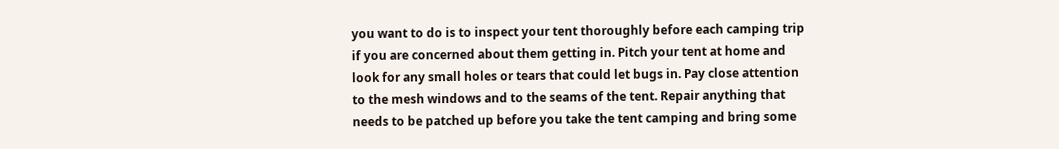you want to do is to inspect your tent thoroughly before each camping trip if you are concerned about them getting in. Pitch your tent at home and look for any small holes or tears that could let bugs in. Pay close attention to the mesh windows and to the seams of the tent. Repair anything that needs to be patched up before you take the tent camping and bring some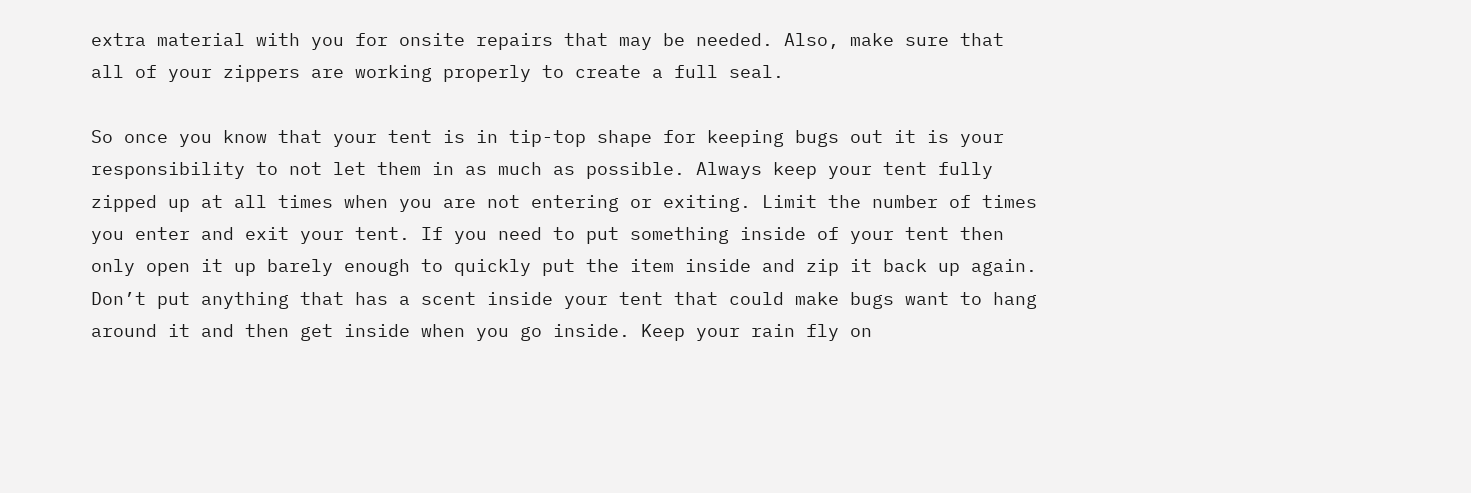extra material with you for onsite repairs that may be needed. Also, make sure that all of your zippers are working properly to create a full seal.

So once you know that your tent is in tip-top shape for keeping bugs out it is your responsibility to not let them in as much as possible. Always keep your tent fully zipped up at all times when you are not entering or exiting. Limit the number of times you enter and exit your tent. If you need to put something inside of your tent then only open it up barely enough to quickly put the item inside and zip it back up again. Don’t put anything that has a scent inside your tent that could make bugs want to hang around it and then get inside when you go inside. Keep your rain fly on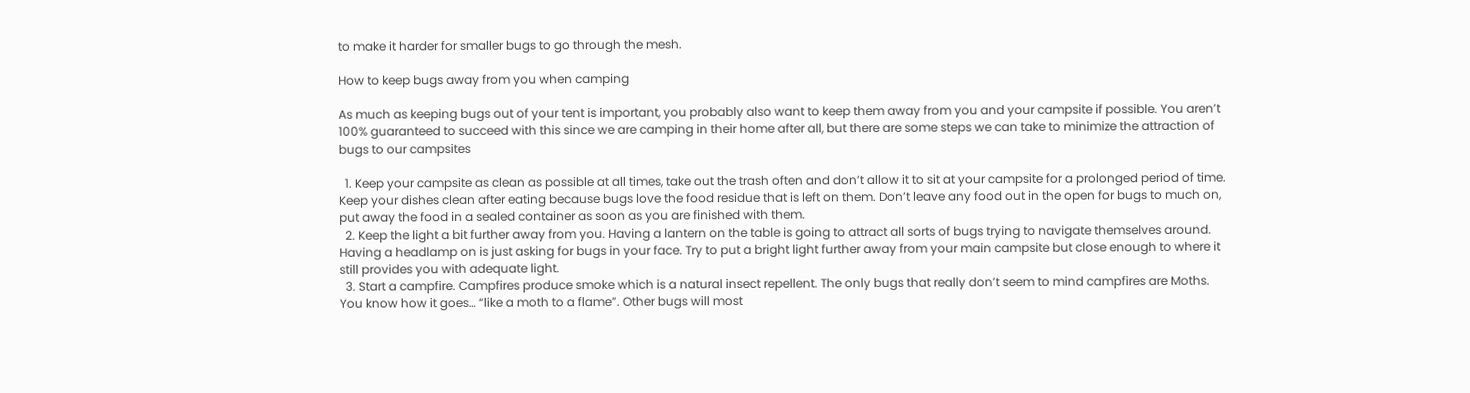to make it harder for smaller bugs to go through the mesh.

How to keep bugs away from you when camping

As much as keeping bugs out of your tent is important, you probably also want to keep them away from you and your campsite if possible. You aren’t 100% guaranteed to succeed with this since we are camping in their home after all, but there are some steps we can take to minimize the attraction of bugs to our campsites

  1. Keep your campsite as clean as possible at all times, take out the trash often and don’t allow it to sit at your campsite for a prolonged period of time. Keep your dishes clean after eating because bugs love the food residue that is left on them. Don’t leave any food out in the open for bugs to much on, put away the food in a sealed container as soon as you are finished with them.
  2. Keep the light a bit further away from you. Having a lantern on the table is going to attract all sorts of bugs trying to navigate themselves around. Having a headlamp on is just asking for bugs in your face. Try to put a bright light further away from your main campsite but close enough to where it still provides you with adequate light.
  3. Start a campfire. Campfires produce smoke which is a natural insect repellent. The only bugs that really don’t seem to mind campfires are Moths. You know how it goes… “like a moth to a flame”. Other bugs will most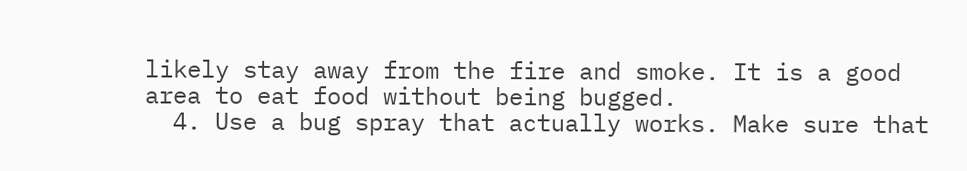likely stay away from the fire and smoke. It is a good area to eat food without being bugged.
  4. Use a bug spray that actually works. Make sure that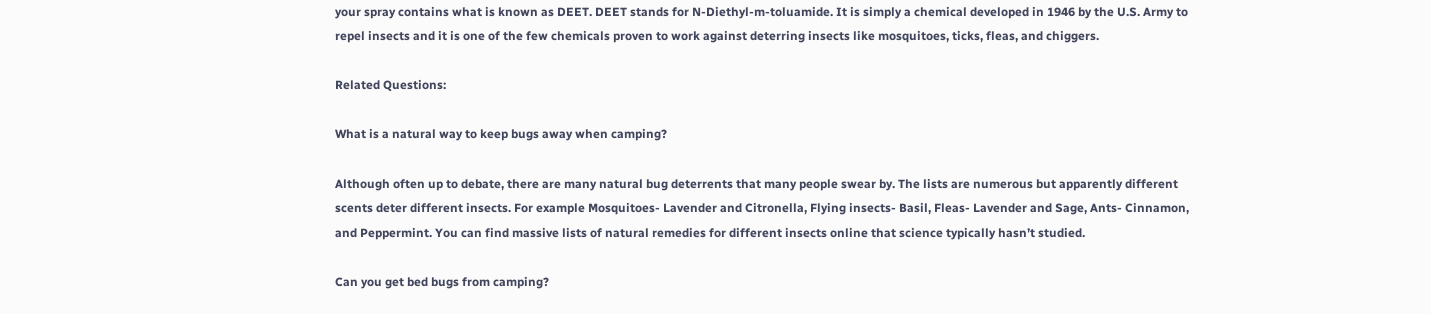your spray contains what is known as DEET. DEET stands for N-Diethyl-m-toluamide. It is simply a chemical developed in 1946 by the U.S. Army to repel insects and it is one of the few chemicals proven to work against deterring insects like mosquitoes, ticks, fleas, and chiggers.

Related Questions:

What is a natural way to keep bugs away when camping?

Although often up to debate, there are many natural bug deterrents that many people swear by. The lists are numerous but apparently different scents deter different insects. For example Mosquitoes- Lavender and Citronella, Flying insects- Basil, Fleas- Lavender and Sage, Ants- Cinnamon, and Peppermint. You can find massive lists of natural remedies for different insects online that science typically hasn’t studied.

Can you get bed bugs from camping?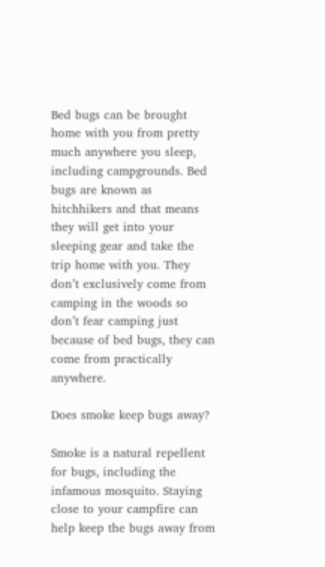Bed bugs can be brought home with you from pretty much anywhere you sleep, including campgrounds. Bed bugs are known as hitchhikers and that means they will get into your sleeping gear and take the trip home with you. They don’t exclusively come from camping in the woods so don’t fear camping just because of bed bugs, they can come from practically anywhere.

Does smoke keep bugs away?

Smoke is a natural repellent for bugs, including the infamous mosquito. Staying close to your campfire can help keep the bugs away from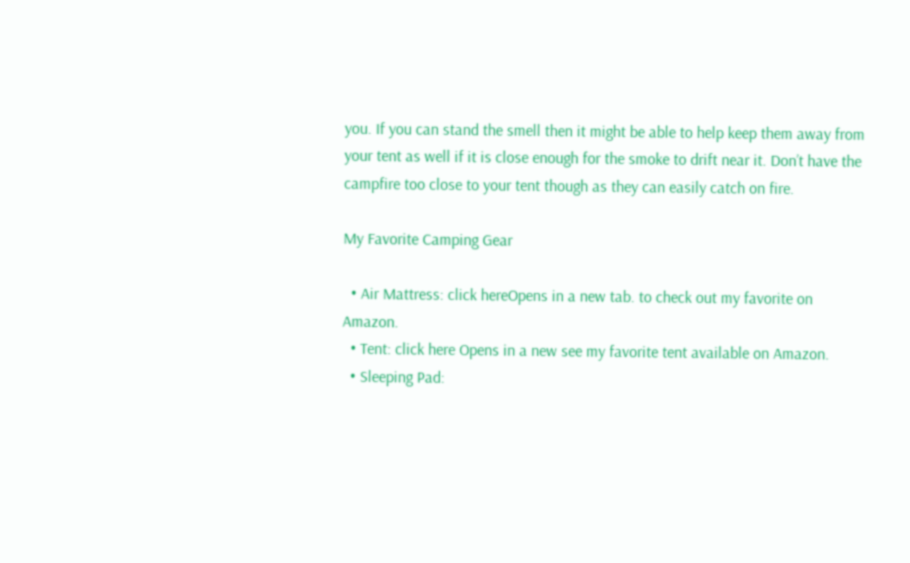you. If you can stand the smell then it might be able to help keep them away from your tent as well if it is close enough for the smoke to drift near it. Don’t have the campfire too close to your tent though as they can easily catch on fire.

My Favorite Camping Gear

  • Air Mattress: click hereOpens in a new tab. to check out my favorite on Amazon.
  • Tent: click here Opens in a new see my favorite tent available on Amazon.
  • Sleeping Pad: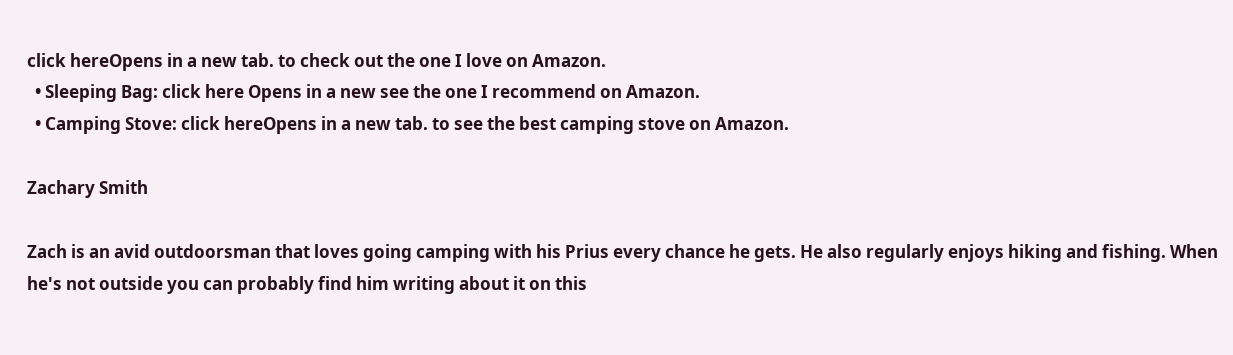click hereOpens in a new tab. to check out the one I love on Amazon.
  • Sleeping Bag: click here Opens in a new see the one I recommend on Amazon.
  • Camping Stove: click hereOpens in a new tab. to see the best camping stove on Amazon.

Zachary Smith

Zach is an avid outdoorsman that loves going camping with his Prius every chance he gets. He also regularly enjoys hiking and fishing. When he's not outside you can probably find him writing about it on this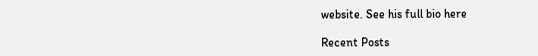website. See his full bio here

Recent Posts